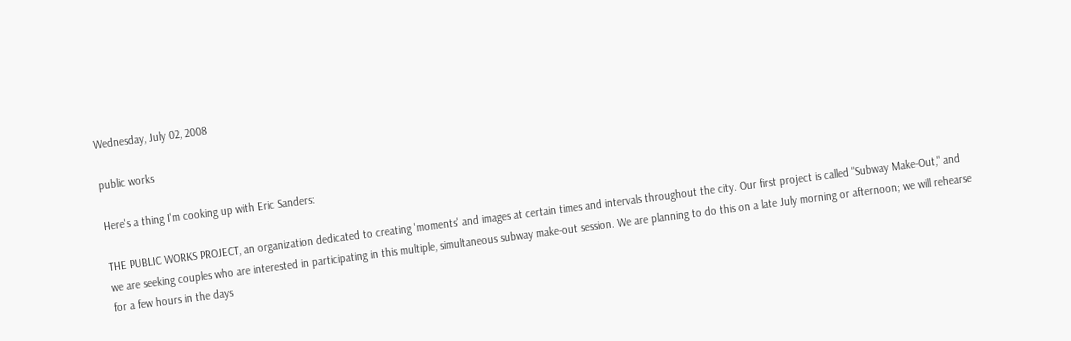Wednesday, July 02, 2008

public works

Here's a thing I'm cooking up with Eric Sanders:

THE PUBLIC WORKS PROJECT, an organization dedicated to creating 'moments' and images at certain times and intervals throughout the city. Our first project is called "Subway Make-Out," and we are seeking couples who are interested in participating in this multiple, simultaneous subway make-out session. We are planning to do this on a late July morning or afternoon; we will rehearse for a few hours in the days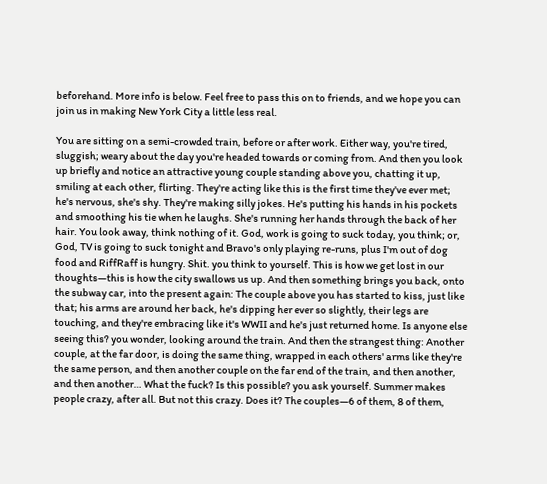beforehand. More info is below. Feel free to pass this on to friends, and we hope you can join us in making New York City a little less real.

You are sitting on a semi-crowded train, before or after work. Either way, you're tired, sluggish; weary about the day you're headed towards or coming from. And then you look up briefly and notice an attractive young couple standing above you, chatting it up, smiling at each other, flirting. They're acting like this is the first time they've ever met; he's nervous, she's shy. They're making silly jokes. He's putting his hands in his pockets and smoothing his tie when he laughs. She's running her hands through the back of her hair. You look away, think nothing of it. God, work is going to suck today, you think; or, God, TV is going to suck tonight and Bravo's only playing re-runs, plus I'm out of dog food and RiffRaff is hungry. Shit. you think to yourself. This is how we get lost in our thoughts—this is how the city swallows us up. And then something brings you back, onto the subway car, into the present again: The couple above you has started to kiss, just like that; his arms are around her back, he's dipping her ever so slightly, their legs are touching, and they're embracing like it's WWII and he's just returned home. Is anyone else seeing this? you wonder, looking around the train. And then the strangest thing: Another couple, at the far door, is doing the same thing, wrapped in each others' arms like they're the same person, and then another couple on the far end of the train, and then another, and then another… What the fuck? Is this possible? you ask yourself. Summer makes people crazy, after all. But not this crazy. Does it? The couples—6 of them, 8 of them,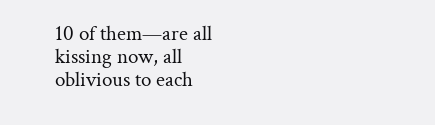10 of them—are all kissing now, all oblivious to each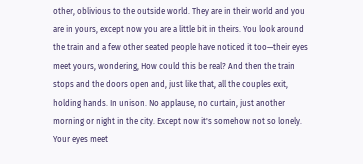other, oblivious to the outside world. They are in their world and you are in yours, except now you are a little bit in theirs. You look around the train and a few other seated people have noticed it too—their eyes meet yours, wondering, How could this be real? And then the train stops and the doors open and, just like that, all the couples exit, holding hands. In unison. No applause, no curtain, just another morning or night in the city. Except now it's somehow not so lonely. Your eyes meet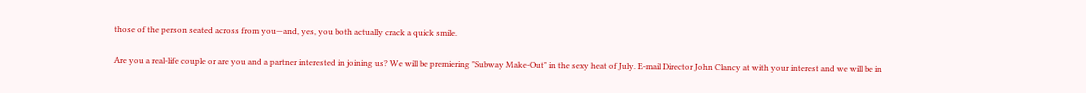those of the person seated across from you—and, yes, you both actually crack a quick smile.

Are you a real-life couple or are you and a partner interested in joining us? We will be premiering "Subway Make-Out" in the sexy heat of July. E-mail Director John Clancy at with your interest and we will be in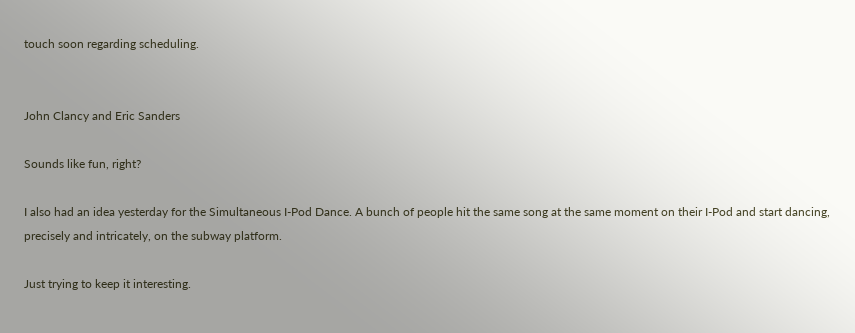touch soon regarding scheduling.


John Clancy and Eric Sanders

Sounds like fun, right?

I also had an idea yesterday for the Simultaneous I-Pod Dance. A bunch of people hit the same song at the same moment on their I-Pod and start dancing, precisely and intricately, on the subway platform.

Just trying to keep it interesting.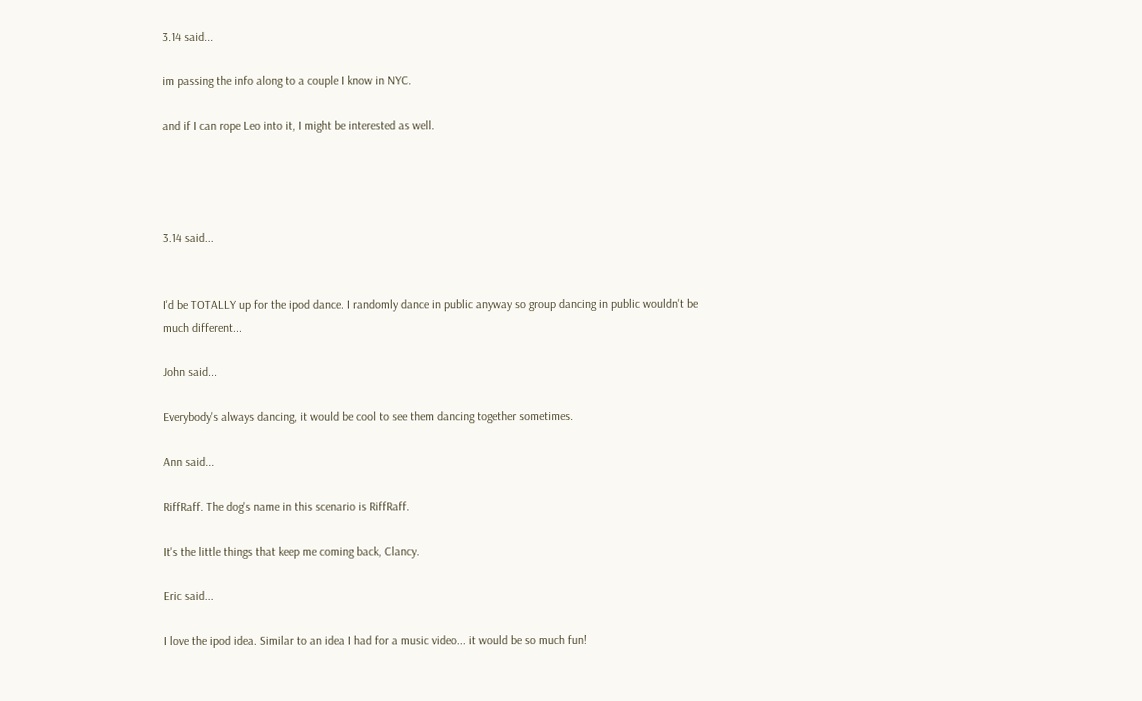3.14 said...

im passing the info along to a couple I know in NYC.

and if I can rope Leo into it, I might be interested as well.




3.14 said...


I'd be TOTALLY up for the ipod dance. I randomly dance in public anyway so group dancing in public wouldn't be much different...

John said...

Everybody's always dancing, it would be cool to see them dancing together sometimes.

Ann said...

RiffRaff. The dog's name in this scenario is RiffRaff.

It's the little things that keep me coming back, Clancy.

Eric said...

I love the ipod idea. Similar to an idea I had for a music video... it would be so much fun!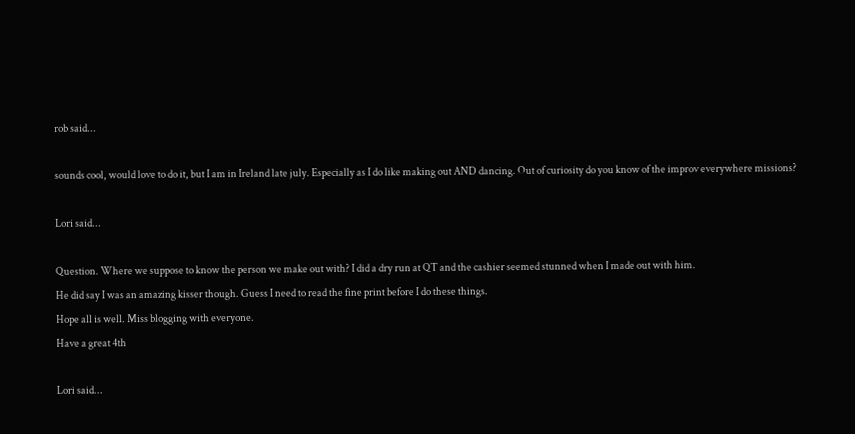rob said...

sounds cool, would love to do it, but I am in Ireland late july. Especially as I do like making out AND dancing. Out of curiosity do you know of the improv everywhere missions?

Lori said...

Question. Where we suppose to know the person we make out with? I did a dry run at QT and the cashier seemed stunned when I made out with him.
He did say I was an amazing kisser though. Guess I need to read the fine print before I do these things.
Hope all is well. Miss blogging with everyone.
Have a great 4th

Lori said...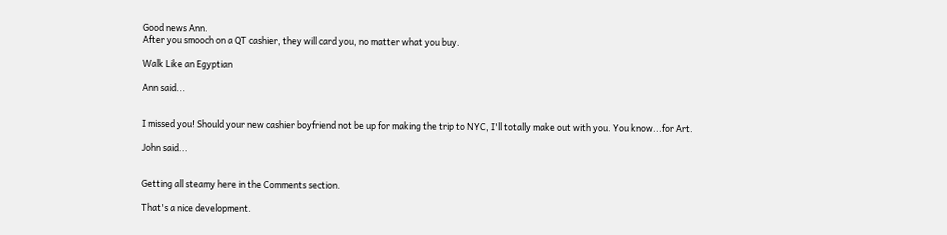Good news Ann.
After you smooch on a QT cashier, they will card you, no matter what you buy.

Walk Like an Egyptian

Ann said...


I missed you! Should your new cashier boyfriend not be up for making the trip to NYC, I'll totally make out with you. You know...for Art.

John said...


Getting all steamy here in the Comments section.

That's a nice development.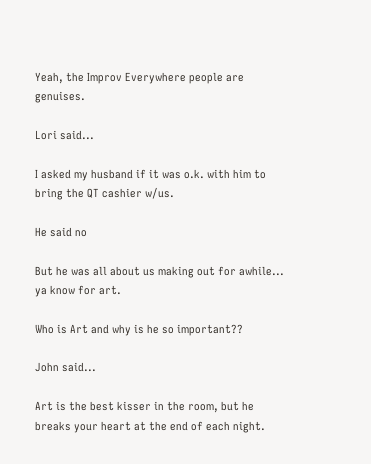Yeah, the Improv Everywhere people are genuises.

Lori said...

I asked my husband if it was o.k. with him to bring the QT cashier w/us.

He said no

But he was all about us making out for awhile... ya know for art.

Who is Art and why is he so important??

John said...

Art is the best kisser in the room, but he breaks your heart at the end of each night.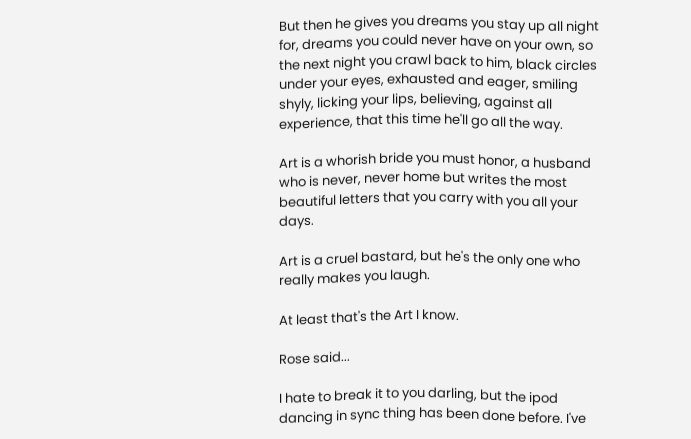But then he gives you dreams you stay up all night for, dreams you could never have on your own, so the next night you crawl back to him, black circles under your eyes, exhausted and eager, smiling shyly, licking your lips, believing, against all experience, that this time he'll go all the way.

Art is a whorish bride you must honor, a husband who is never, never home but writes the most beautiful letters that you carry with you all your days.

Art is a cruel bastard, but he's the only one who really makes you laugh.

At least that's the Art I know.

Rose said...

I hate to break it to you darling, but the ipod dancing in sync thing has been done before. I've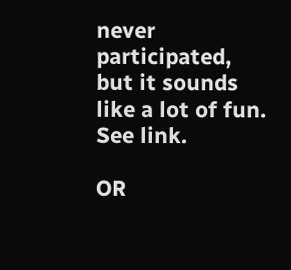never participated, but it sounds like a lot of fun. See link.

OR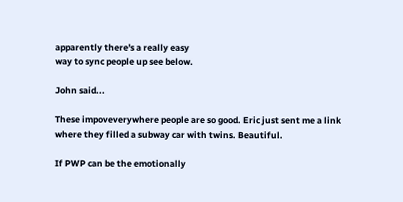apparently there's a really easy
way to sync people up see below.

John said...

These impoveverywhere people are so good. Eric just sent me a link where they filled a subway car with twins. Beautiful.

If PWP can be the emotionally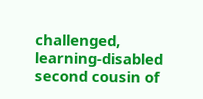challenged, learning-disabled second cousin of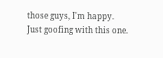those guys, I'm happy. Just goofing with this one.